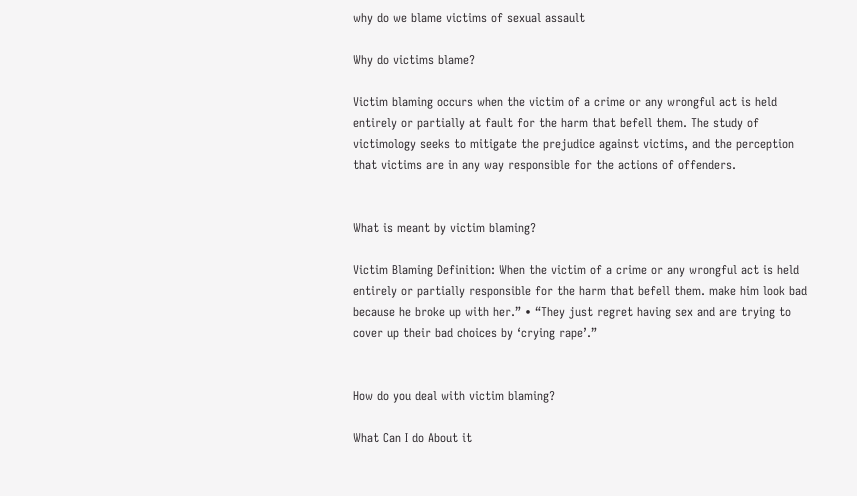why do we blame victims of sexual assault

Why do victims blame?

Victim blaming occurs when the victim of a crime or any wrongful act is held entirely or partially at fault for the harm that befell them. The study of victimology seeks to mitigate the prejudice against victims, and the perception that victims are in any way responsible for the actions of offenders.


What is meant by victim blaming?

Victim Blaming Definition: When the victim of a crime or any wrongful act is held entirely or partially responsible for the harm that befell them. make him look bad because he broke up with her.” • “They just regret having sex and are trying to cover up their bad choices by ‘crying rape’.”


How do you deal with victim blaming?

What Can I do About it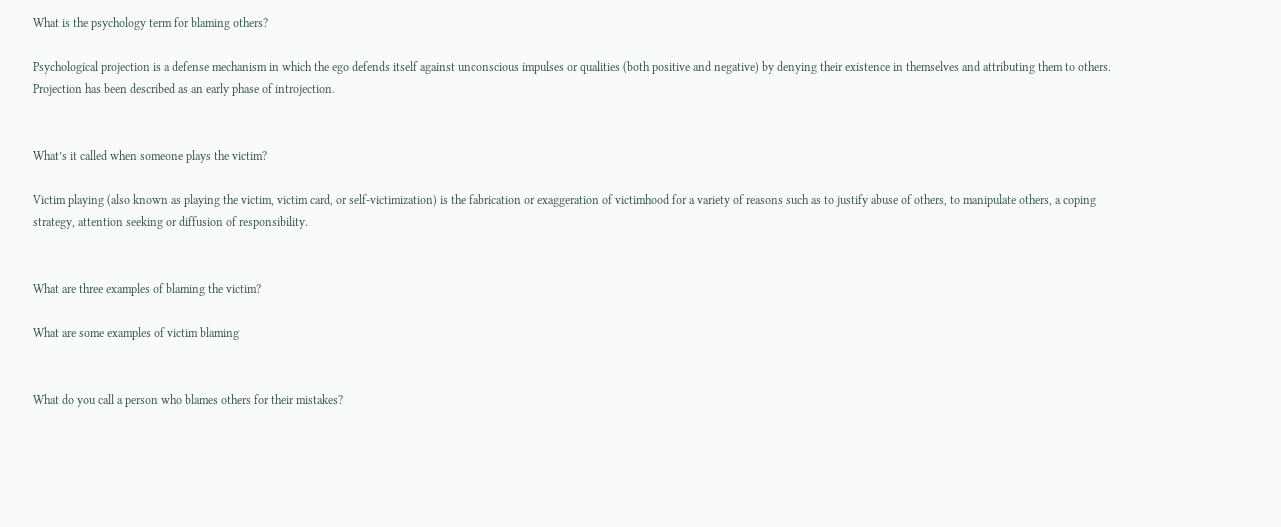What is the psychology term for blaming others?

Psychological projection is a defense mechanism in which the ego defends itself against unconscious impulses or qualities (both positive and negative) by denying their existence in themselves and attributing them to others. Projection has been described as an early phase of introjection.


What’s it called when someone plays the victim?

Victim playing (also known as playing the victim, victim card, or self-victimization) is the fabrication or exaggeration of victimhood for a variety of reasons such as to justify abuse of others, to manipulate others, a coping strategy, attention seeking or diffusion of responsibility.


What are three examples of blaming the victim?

What are some examples of victim blaming


What do you call a person who blames others for their mistakes?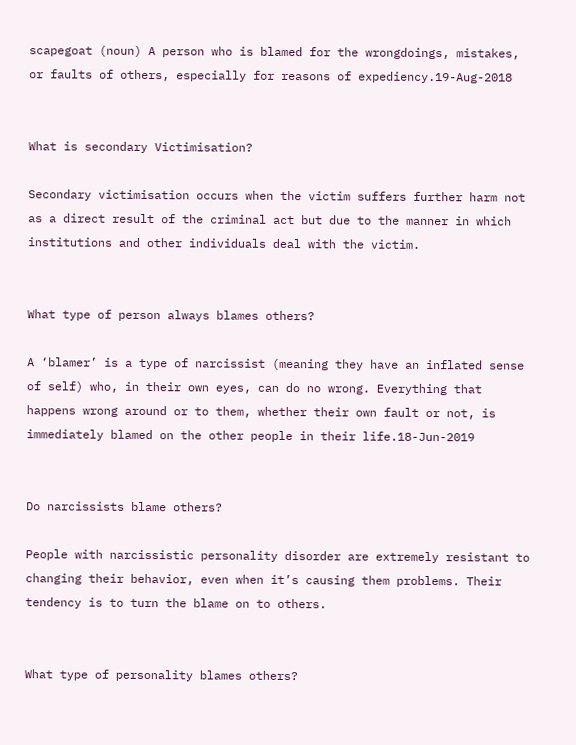scapegoat (noun) A person who is blamed for the wrongdoings, mistakes, or faults of others, especially for reasons of expediency.19-Aug-2018


What is secondary Victimisation?

Secondary victimisation occurs when the victim suffers further harm not as a direct result of the criminal act but due to the manner in which institutions and other individuals deal with the victim.


What type of person always blames others?

A ‘blamer’ is a type of narcissist (meaning they have an inflated sense of self) who, in their own eyes, can do no wrong. Everything that happens wrong around or to them, whether their own fault or not, is immediately blamed on the other people in their life.18-Jun-2019


Do narcissists blame others?

People with narcissistic personality disorder are extremely resistant to changing their behavior, even when it’s causing them problems. Their tendency is to turn the blame on to others.


What type of personality blames others?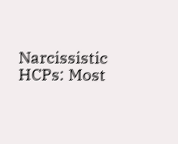Narcissistic HCPs: Most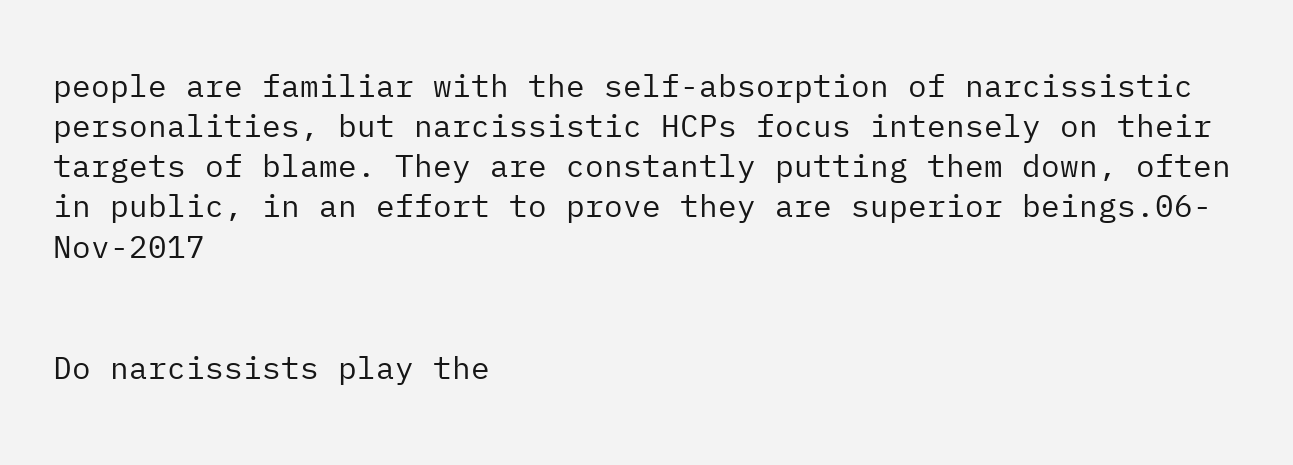people are familiar with the self-absorption of narcissistic personalities, but narcissistic HCPs focus intensely on their targets of blame. They are constantly putting them down, often in public, in an effort to prove they are superior beings.06-Nov-2017


Do narcissists play the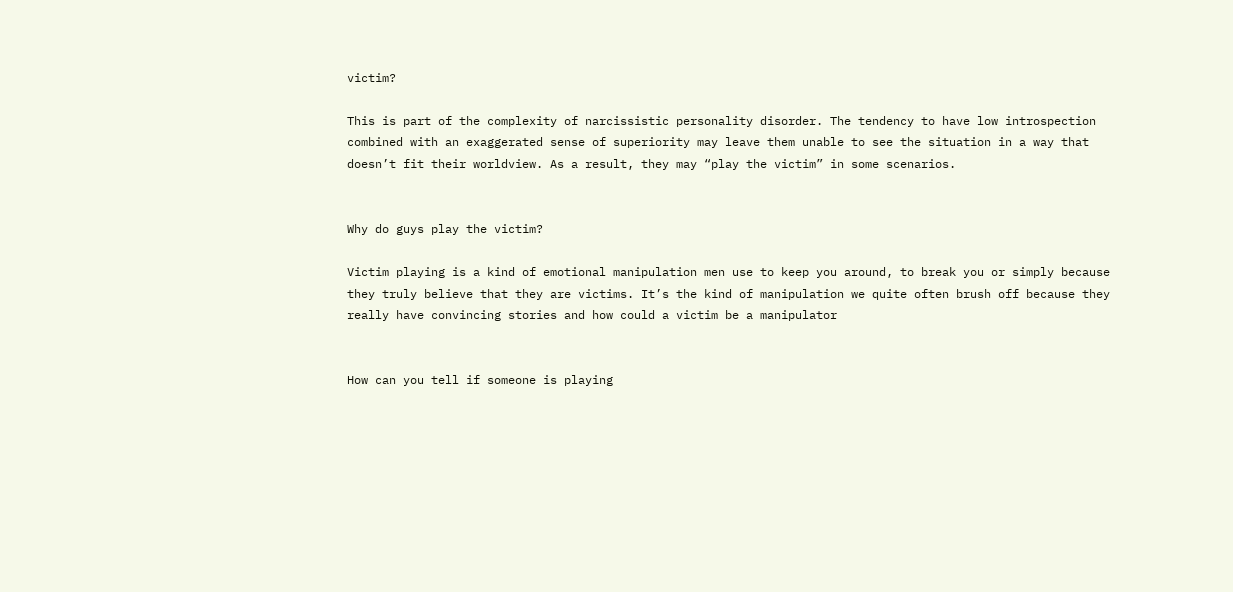victim?

This is part of the complexity of narcissistic personality disorder. The tendency to have low introspection combined with an exaggerated sense of superiority may leave them unable to see the situation in a way that doesn’t fit their worldview. As a result, they may “play the victim” in some scenarios.


Why do guys play the victim?

Victim playing is a kind of emotional manipulation men use to keep you around, to break you or simply because they truly believe that they are victims. It’s the kind of manipulation we quite often brush off because they really have convincing stories and how could a victim be a manipulator


How can you tell if someone is playing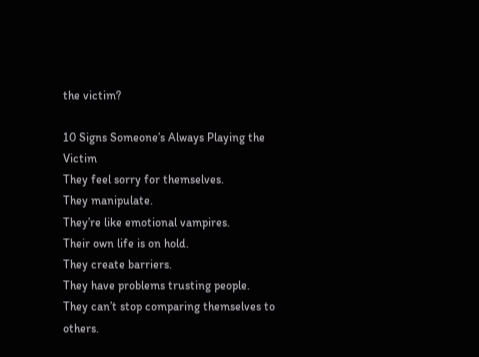the victim?

10 Signs Someone’s Always Playing the Victim
They feel sorry for themselves.
They manipulate.
They’re like emotional vampires.
Their own life is on hold.
They create barriers.
They have problems trusting people.
They can’t stop comparing themselves to others.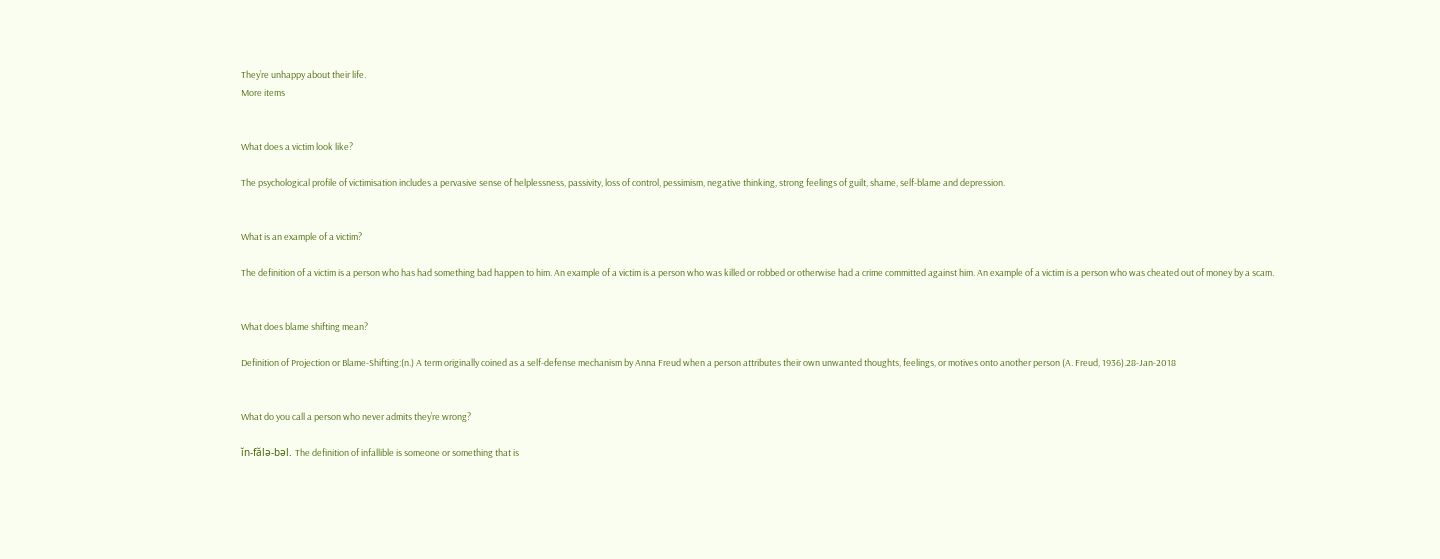They’re unhappy about their life.
More items


What does a victim look like?

The psychological profile of victimisation includes a pervasive sense of helplessness, passivity, loss of control, pessimism, negative thinking, strong feelings of guilt, shame, self-blame and depression.


What is an example of a victim?

The definition of a victim is a person who has had something bad happen to him. An example of a victim is a person who was killed or robbed or otherwise had a crime committed against him. An example of a victim is a person who was cheated out of money by a scam.


What does blame shifting mean?

Definition of Projection or Blame-Shifting:(n.) A term originally coined as a self-defense mechanism by Anna Freud when a person attributes their own unwanted thoughts, feelings, or motives onto another person (A. Freud, 1936).28-Jan-2018


What do you call a person who never admits they’re wrong?

ĭn-fălə-bəl. The definition of infallible is someone or something that is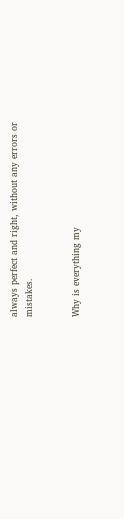always perfect and right, without any errors or mistakes.


Why is everything my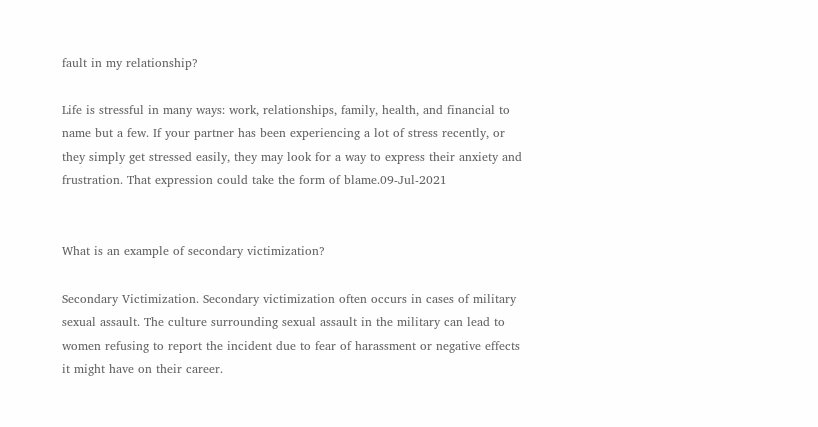fault in my relationship?

Life is stressful in many ways: work, relationships, family, health, and financial to name but a few. If your partner has been experiencing a lot of stress recently, or they simply get stressed easily, they may look for a way to express their anxiety and frustration. That expression could take the form of blame.09-Jul-2021


What is an example of secondary victimization?

Secondary Victimization. Secondary victimization often occurs in cases of military sexual assault. The culture surrounding sexual assault in the military can lead to women refusing to report the incident due to fear of harassment or negative effects it might have on their career.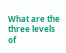What are the three levels of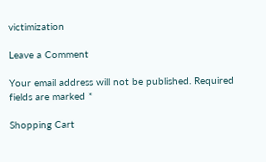victimization

Leave a Comment

Your email address will not be published. Required fields are marked *

Shopping Cart